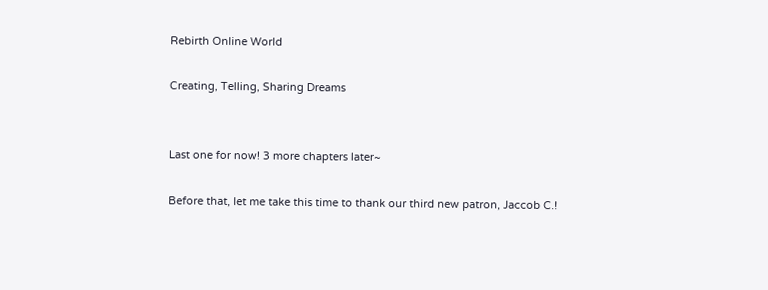Rebirth Online World

Creating, Telling, Sharing Dreams


Last one for now! 3 more chapters later~

Before that, let me take this time to thank our third new patron, Jaccob C.!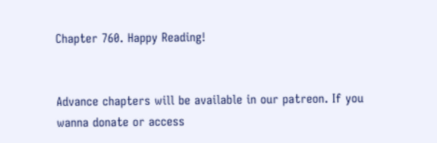Chapter 760. Happy Reading!


Advance chapters will be available in our patreon. If you wanna donate or access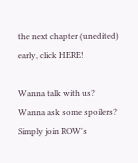the next chapter (unedited) early, click HERE!

Wanna talk with us? Wanna ask some spoilers? Simply join ROW's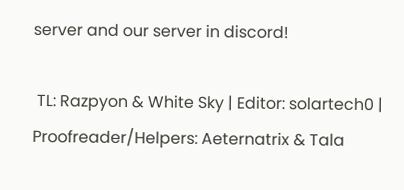server and our server in discord!

 TL: Razpyon & White Sky | Editor: solartech0 | Proofreader/Helpers: Aeternatrix & Tala